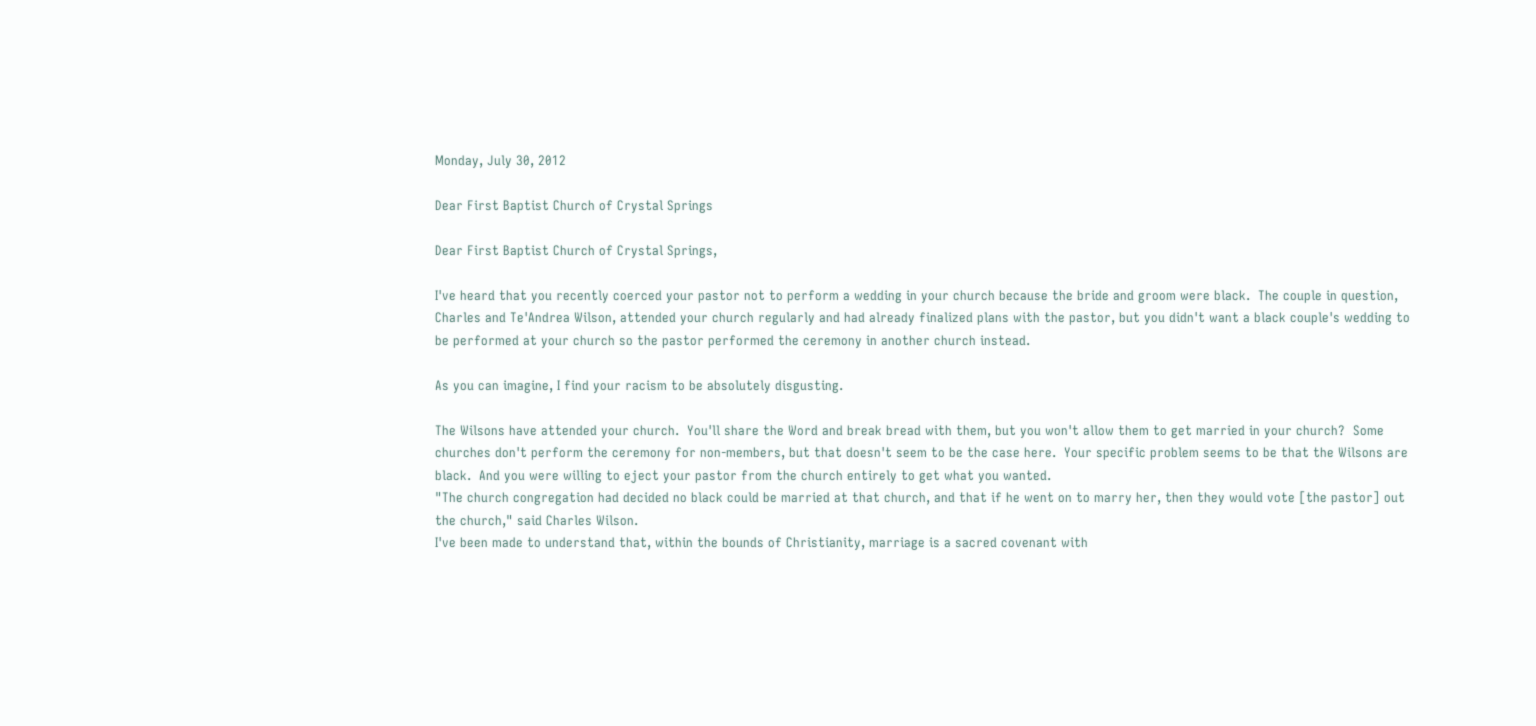Monday, July 30, 2012

Dear First Baptist Church of Crystal Springs

Dear First Baptist Church of Crystal Springs,

I've heard that you recently coerced your pastor not to perform a wedding in your church because the bride and groom were black.  The couple in question, Charles and Te'Andrea Wilson, attended your church regularly and had already finalized plans with the pastor, but you didn't want a black couple's wedding to be performed at your church so the pastor performed the ceremony in another church instead.

As you can imagine, I find your racism to be absolutely disgusting.

The Wilsons have attended your church.  You'll share the Word and break bread with them, but you won't allow them to get married in your church?  Some churches don't perform the ceremony for non-members, but that doesn't seem to be the case here.  Your specific problem seems to be that the Wilsons are black.  And you were willing to eject your pastor from the church entirely to get what you wanted.
"The church congregation had decided no black could be married at that church, and that if he went on to marry her, then they would vote [the pastor] out the church," said Charles Wilson.
I've been made to understand that, within the bounds of Christianity, marriage is a sacred covenant with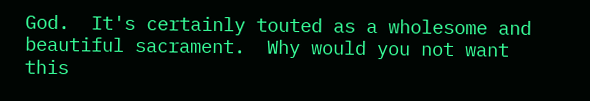God.  It's certainly touted as a wholesome and beautiful sacrament.  Why would you not want this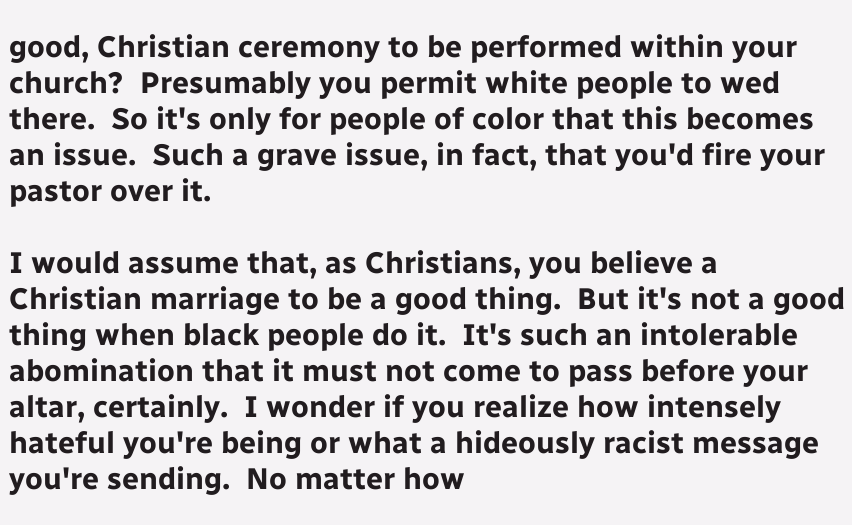good, Christian ceremony to be performed within your church?  Presumably you permit white people to wed there.  So it's only for people of color that this becomes an issue.  Such a grave issue, in fact, that you'd fire your pastor over it.

I would assume that, as Christians, you believe a Christian marriage to be a good thing.  But it's not a good thing when black people do it.  It's such an intolerable abomination that it must not come to pass before your altar, certainly.  I wonder if you realize how intensely hateful you're being or what a hideously racist message you're sending.  No matter how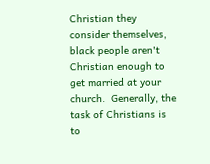Christian they consider themselves, black people aren't Christian enough to get married at your church.  Generally, the task of Christians is to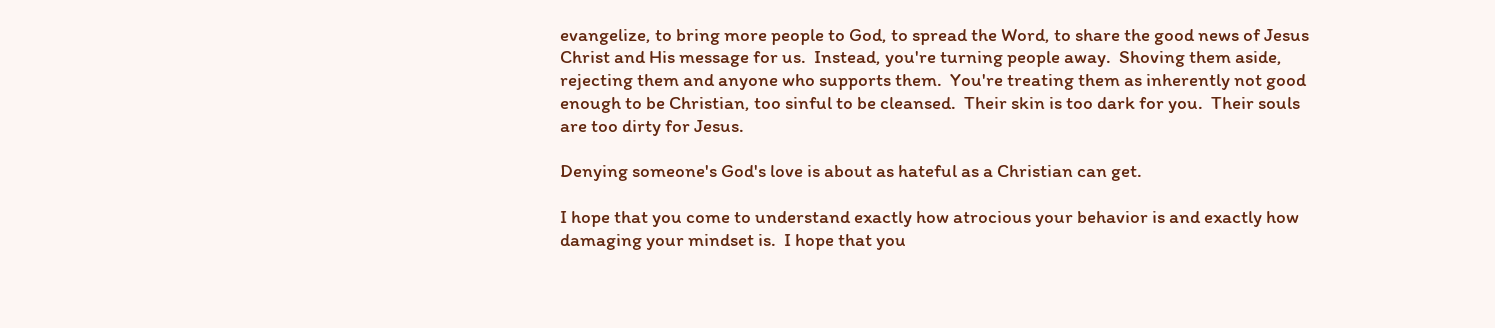evangelize, to bring more people to God, to spread the Word, to share the good news of Jesus Christ and His message for us.  Instead, you're turning people away.  Shoving them aside, rejecting them and anyone who supports them.  You're treating them as inherently not good enough to be Christian, too sinful to be cleansed.  Their skin is too dark for you.  Their souls are too dirty for Jesus.

Denying someone's God's love is about as hateful as a Christian can get.

I hope that you come to understand exactly how atrocious your behavior is and exactly how damaging your mindset is.  I hope that you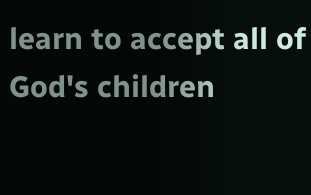learn to accept all of God's children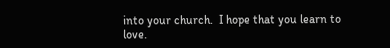into your church.  I hope that you learn to love.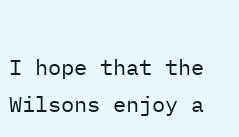I hope that the Wilsons enjoy a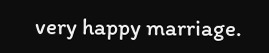very happy marriage.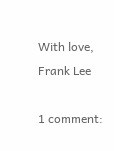With love,
Frank Lee

1 comment: